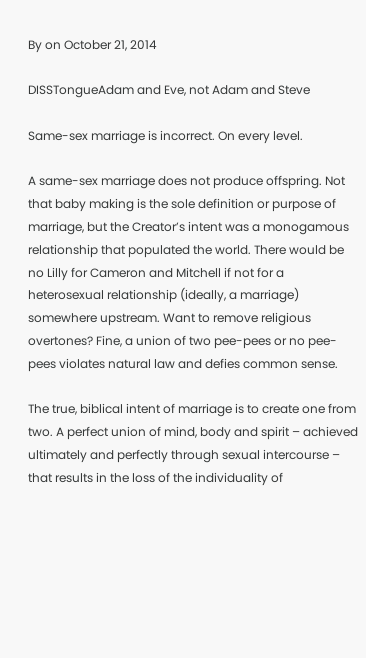By on October 21, 2014

DISSTongueAdam and Eve, not Adam and Steve

Same-sex marriage is incorrect. On every level.

A same-sex marriage does not produce offspring. Not that baby making is the sole definition or purpose of marriage, but the Creator’s intent was a monogamous relationship that populated the world. There would be no Lilly for Cameron and Mitchell if not for a heterosexual relationship (ideally, a marriage) somewhere upstream. Want to remove religious overtones? Fine, a union of two pee-pees or no pee-pees violates natural law and defies common sense.

The true, biblical intent of marriage is to create one from two. A perfect union of mind, body and spirit – achieved ultimately and perfectly through sexual intercourse – that results in the loss of the individuality of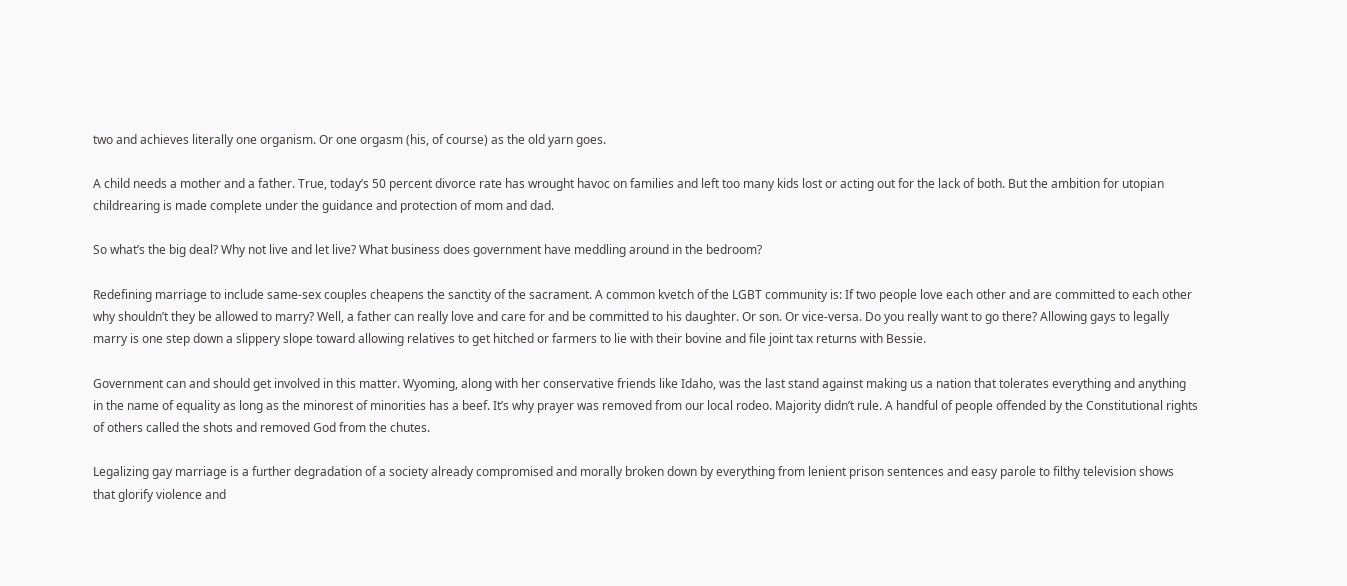two and achieves literally one organism. Or one orgasm (his, of course) as the old yarn goes.

A child needs a mother and a father. True, today’s 50 percent divorce rate has wrought havoc on families and left too many kids lost or acting out for the lack of both. But the ambition for utopian childrearing is made complete under the guidance and protection of mom and dad.

So what’s the big deal? Why not live and let live? What business does government have meddling around in the bedroom?

Redefining marriage to include same-sex couples cheapens the sanctity of the sacrament. A common kvetch of the LGBT community is: If two people love each other and are committed to each other why shouldn’t they be allowed to marry? Well, a father can really love and care for and be committed to his daughter. Or son. Or vice-versa. Do you really want to go there? Allowing gays to legally marry is one step down a slippery slope toward allowing relatives to get hitched or farmers to lie with their bovine and file joint tax returns with Bessie.

Government can and should get involved in this matter. Wyoming, along with her conservative friends like Idaho, was the last stand against making us a nation that tolerates everything and anything in the name of equality as long as the minorest of minorities has a beef. It’s why prayer was removed from our local rodeo. Majority didn’t rule. A handful of people offended by the Constitutional rights of others called the shots and removed God from the chutes.

Legalizing gay marriage is a further degradation of a society already compromised and morally broken down by everything from lenient prison sentences and easy parole to filthy television shows that glorify violence and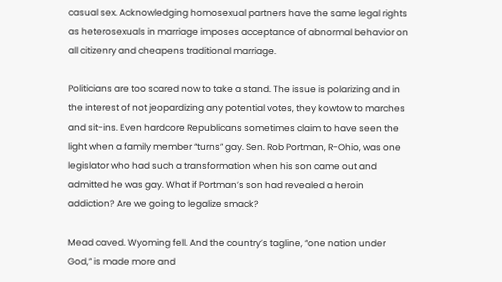casual sex. Acknowledging homosexual partners have the same legal rights as heterosexuals in marriage imposes acceptance of abnormal behavior on all citizenry and cheapens traditional marriage.

Politicians are too scared now to take a stand. The issue is polarizing and in the interest of not jeopardizing any potential votes, they kowtow to marches and sit-ins. Even hardcore Republicans sometimes claim to have seen the light when a family member “turns” gay. Sen. Rob Portman, R-Ohio, was one legislator who had such a transformation when his son came out and admitted he was gay. What if Portman’s son had revealed a heroin addiction? Are we going to legalize smack?

Mead caved. Wyoming fell. And the country’s tagline, “one nation under God,” is made more and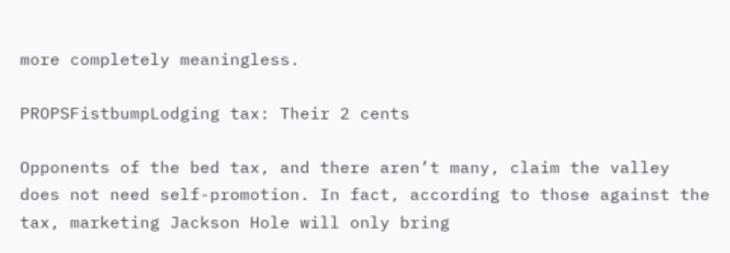more completely meaningless.

PROPSFistbumpLodging tax: Their 2 cents

Opponents of the bed tax, and there aren’t many, claim the valley does not need self-promotion. In fact, according to those against the tax, marketing Jackson Hole will only bring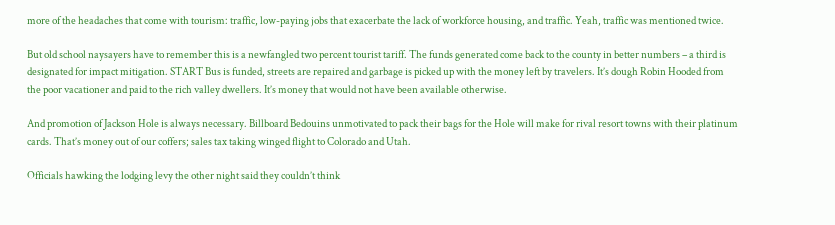more of the headaches that come with tourism: traffic, low-paying jobs that exacerbate the lack of workforce housing, and traffic. Yeah, traffic was mentioned twice.

But old school naysayers have to remember this is a newfangled two percent tourist tariff. The funds generated come back to the county in better numbers – a third is designated for impact mitigation. START Bus is funded, streets are repaired and garbage is picked up with the money left by travelers. It’s dough Robin Hooded from the poor vacationer and paid to the rich valley dwellers. It’s money that would not have been available otherwise.

And promotion of Jackson Hole is always necessary. Billboard Bedouins unmotivated to pack their bags for the Hole will make for rival resort towns with their platinum cards. That’s money out of our coffers; sales tax taking winged flight to Colorado and Utah.

Officials hawking the lodging levy the other night said they couldn’t think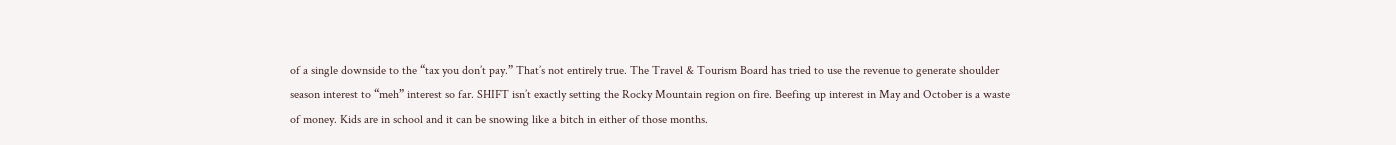of a single downside to the “tax you don’t pay.” That’s not entirely true. The Travel & Tourism Board has tried to use the revenue to generate shoulder season interest to “meh” interest so far. SHIFT isn’t exactly setting the Rocky Mountain region on fire. Beefing up interest in May and October is a waste of money. Kids are in school and it can be snowing like a bitch in either of those months.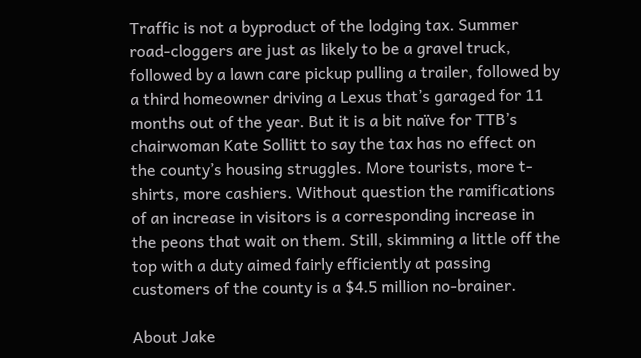Traffic is not a byproduct of the lodging tax. Summer road-cloggers are just as likely to be a gravel truck, followed by a lawn care pickup pulling a trailer, followed by a third homeowner driving a Lexus that’s garaged for 11 months out of the year. But it is a bit naïve for TTB’s chairwoman Kate Sollitt to say the tax has no effect on the county’s housing struggles. More tourists, more t-shirts, more cashiers. Without question the ramifications of an increase in visitors is a corresponding increase in the peons that wait on them. Still, skimming a little off the top with a duty aimed fairly efficiently at passing customers of the county is a $4.5 million no-brainer.

About Jake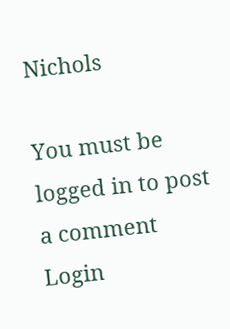Nichols

You must be logged in to post a comment Login